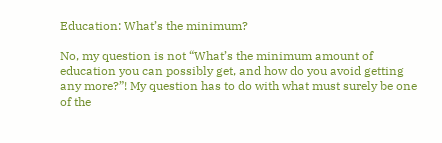Education: What’s the minimum?

No, my question is not “What’s the minimum amount of education you can possibly get, and how do you avoid getting any more?”! My question has to do with what must surely be one of the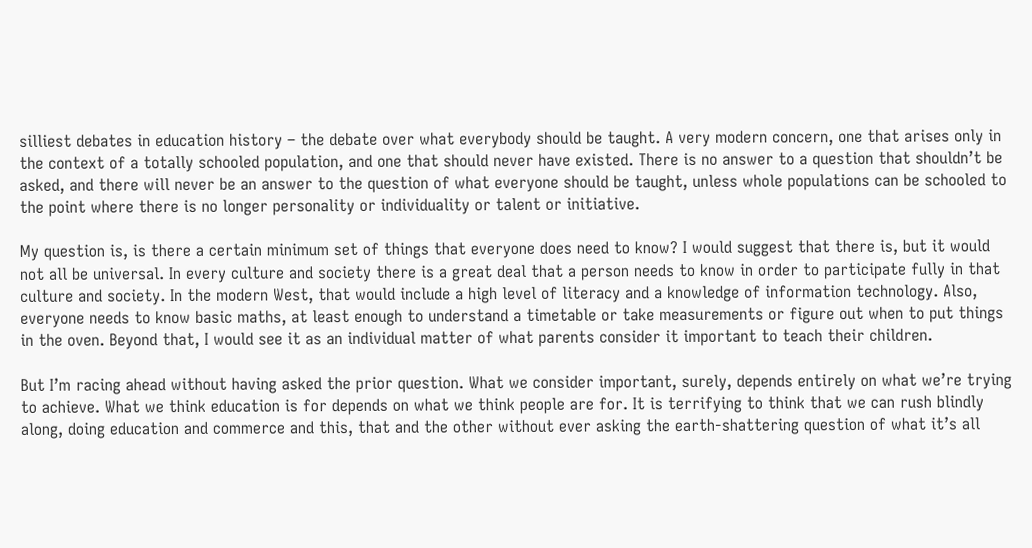silliest debates in education history – the debate over what everybody should be taught. A very modern concern, one that arises only in the context of a totally schooled population, and one that should never have existed. There is no answer to a question that shouldn’t be asked, and there will never be an answer to the question of what everyone should be taught, unless whole populations can be schooled to the point where there is no longer personality or individuality or talent or initiative.

My question is, is there a certain minimum set of things that everyone does need to know? I would suggest that there is, but it would not all be universal. In every culture and society there is a great deal that a person needs to know in order to participate fully in that culture and society. In the modern West, that would include a high level of literacy and a knowledge of information technology. Also, everyone needs to know basic maths, at least enough to understand a timetable or take measurements or figure out when to put things in the oven. Beyond that, I would see it as an individual matter of what parents consider it important to teach their children.

But I’m racing ahead without having asked the prior question. What we consider important, surely, depends entirely on what we’re trying to achieve. What we think education is for depends on what we think people are for. It is terrifying to think that we can rush blindly along, doing education and commerce and this, that and the other without ever asking the earth-shattering question of what it’s all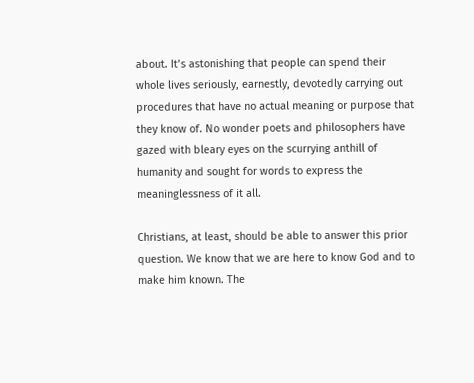about. It’s astonishing that people can spend their whole lives seriously, earnestly, devotedly carrying out procedures that have no actual meaning or purpose that they know of. No wonder poets and philosophers have gazed with bleary eyes on the scurrying anthill of humanity and sought for words to express the meaninglessness of it all.

Christians, at least, should be able to answer this prior question. We know that we are here to know God and to make him known. The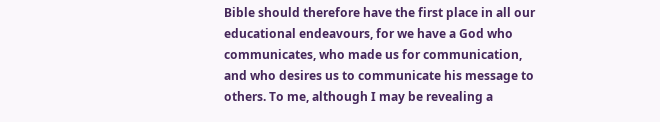Bible should therefore have the first place in all our educational endeavours, for we have a God who communicates, who made us for communication, and who desires us to communicate his message to others. To me, although I may be revealing a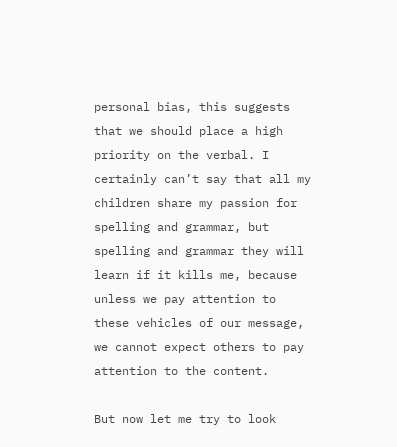personal bias, this suggests that we should place a high priority on the verbal. I certainly can’t say that all my children share my passion for spelling and grammar, but spelling and grammar they will learn if it kills me, because unless we pay attention to these vehicles of our message, we cannot expect others to pay attention to the content.

But now let me try to look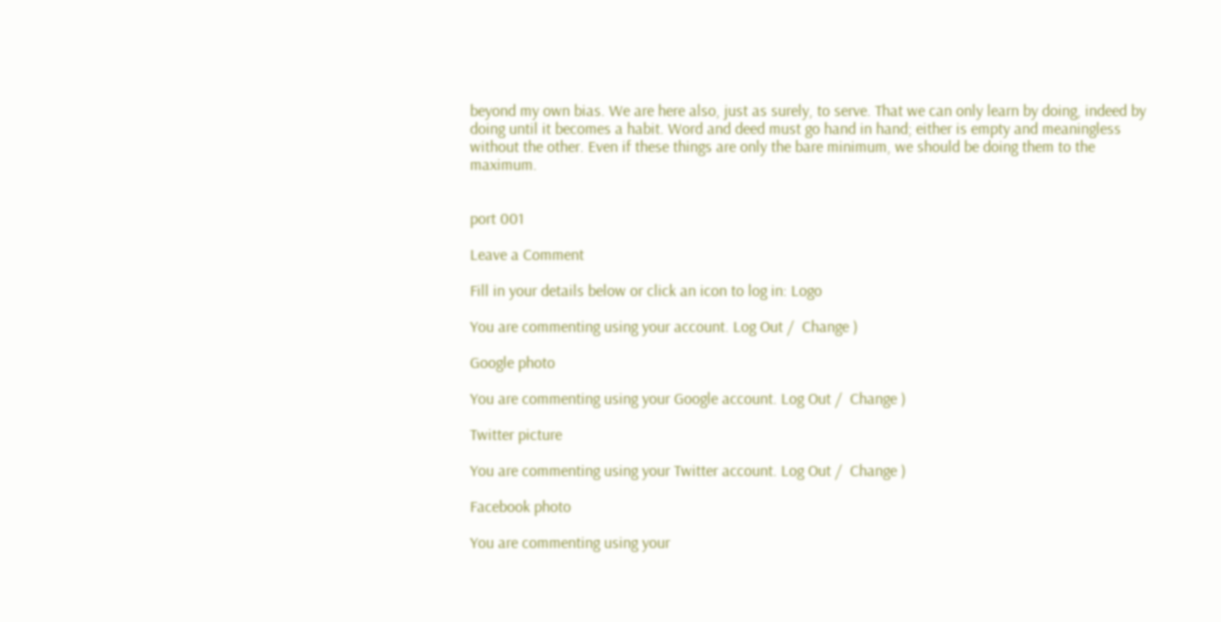beyond my own bias. We are here also, just as surely, to serve. That we can only learn by doing, indeed by doing until it becomes a habit. Word and deed must go hand in hand; either is empty and meaningless without the other. Even if these things are only the bare minimum, we should be doing them to the maximum.


port 001

Leave a Comment

Fill in your details below or click an icon to log in: Logo

You are commenting using your account. Log Out /  Change )

Google photo

You are commenting using your Google account. Log Out /  Change )

Twitter picture

You are commenting using your Twitter account. Log Out /  Change )

Facebook photo

You are commenting using your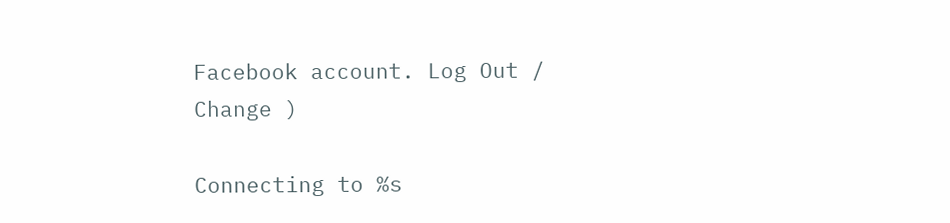Facebook account. Log Out /  Change )

Connecting to %s